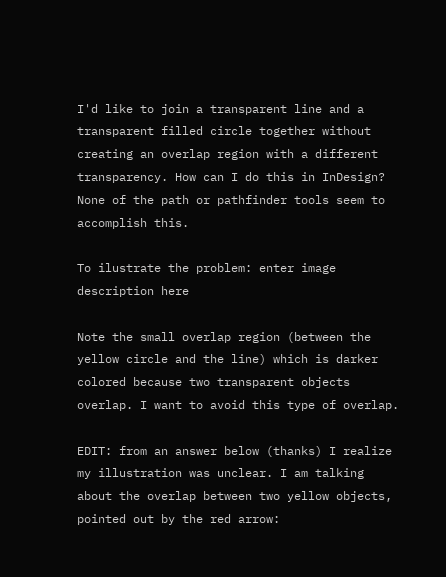I'd like to join a transparent line and a transparent filled circle together without creating an overlap region with a different transparency. How can I do this in InDesign? None of the path or pathfinder tools seem to accomplish this.

To ilustrate the problem: enter image description here

Note the small overlap region (between the yellow circle and the line) which is darker colored because two transparent objects overlap. I want to avoid this type of overlap.

EDIT: from an answer below (thanks) I realize my illustration was unclear. I am talking about the overlap between two yellow objects, pointed out by the red arrow: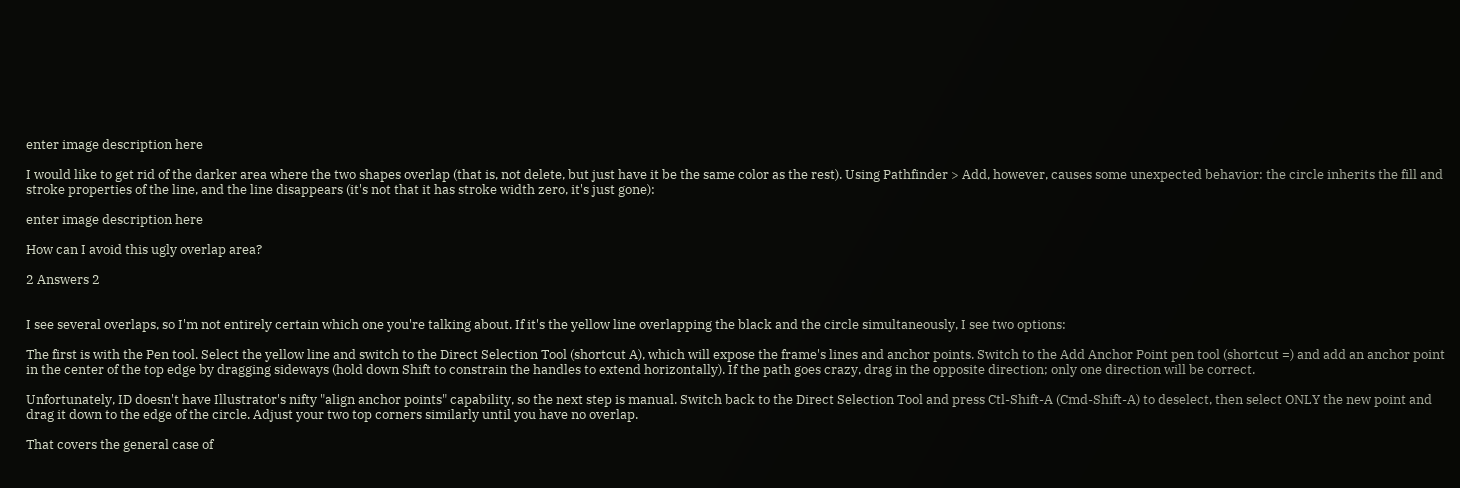enter image description here

I would like to get rid of the darker area where the two shapes overlap (that is, not delete, but just have it be the same color as the rest). Using Pathfinder > Add, however, causes some unexpected behavior: the circle inherits the fill and stroke properties of the line, and the line disappears (it's not that it has stroke width zero, it's just gone):

enter image description here

How can I avoid this ugly overlap area?

2 Answers 2


I see several overlaps, so I'm not entirely certain which one you're talking about. If it's the yellow line overlapping the black and the circle simultaneously, I see two options:

The first is with the Pen tool. Select the yellow line and switch to the Direct Selection Tool (shortcut A), which will expose the frame's lines and anchor points. Switch to the Add Anchor Point pen tool (shortcut =) and add an anchor point in the center of the top edge by dragging sideways (hold down Shift to constrain the handles to extend horizontally). If the path goes crazy, drag in the opposite direction; only one direction will be correct.

Unfortunately, ID doesn't have Illustrator's nifty "align anchor points" capability, so the next step is manual. Switch back to the Direct Selection Tool and press Ctl-Shift-A (Cmd-Shift-A) to deselect, then select ONLY the new point and drag it down to the edge of the circle. Adjust your two top corners similarly until you have no overlap.

That covers the general case of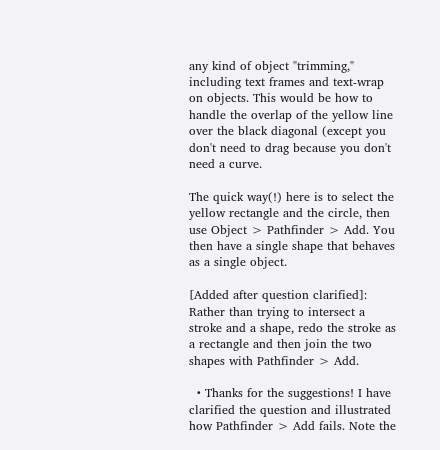any kind of object "trimming," including text frames and text-wrap on objects. This would be how to handle the overlap of the yellow line over the black diagonal (except you don't need to drag because you don't need a curve.

The quick way(!) here is to select the yellow rectangle and the circle, then use Object > Pathfinder > Add. You then have a single shape that behaves as a single object.

[Added after question clarified]: Rather than trying to intersect a stroke and a shape, redo the stroke as a rectangle and then join the two shapes with Pathfinder > Add.

  • Thanks for the suggestions! I have clarified the question and illustrated how Pathfinder > Add fails. Note the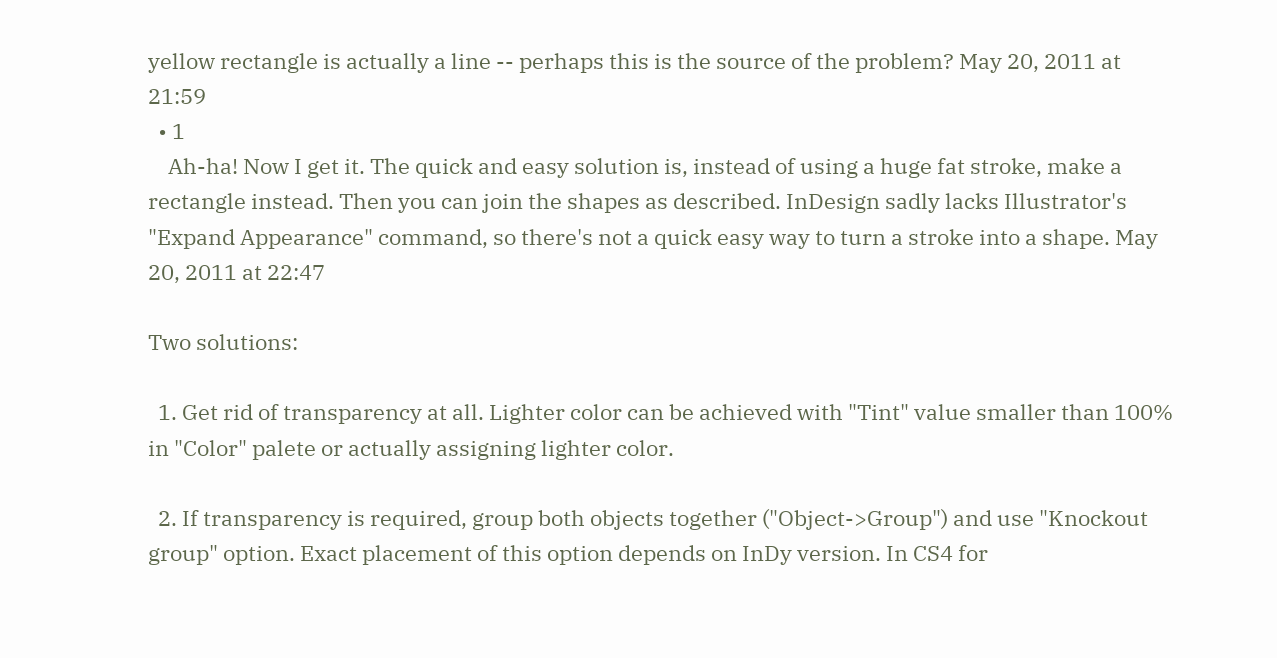yellow rectangle is actually a line -- perhaps this is the source of the problem? May 20, 2011 at 21:59
  • 1
    Ah-ha! Now I get it. The quick and easy solution is, instead of using a huge fat stroke, make a rectangle instead. Then you can join the shapes as described. InDesign sadly lacks Illustrator's "Expand Appearance" command, so there's not a quick easy way to turn a stroke into a shape. May 20, 2011 at 22:47

Two solutions:

  1. Get rid of transparency at all. Lighter color can be achieved with "Tint" value smaller than 100% in "Color" palete or actually assigning lighter color.

  2. If transparency is required, group both objects together ("Object->Group") and use "Knockout group" option. Exact placement of this option depends on InDy version. In CS4 for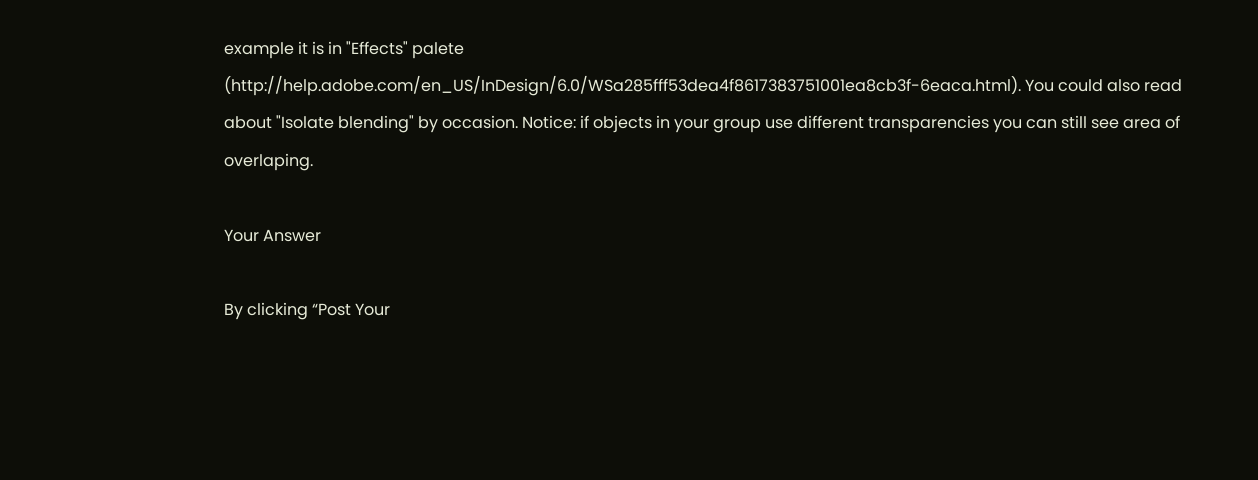example it is in "Effects" palete (http://help.adobe.com/en_US/InDesign/6.0/WSa285fff53dea4f8617383751001ea8cb3f-6eaca.html). You could also read about "Isolate blending" by occasion. Notice: if objects in your group use different transparencies you can still see area of overlaping.

Your Answer

By clicking “Post Your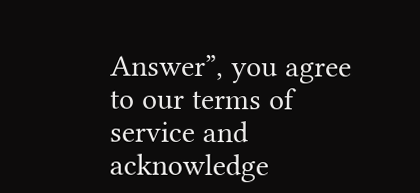Answer”, you agree to our terms of service and acknowledge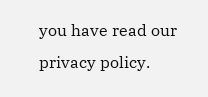you have read our privacy policy.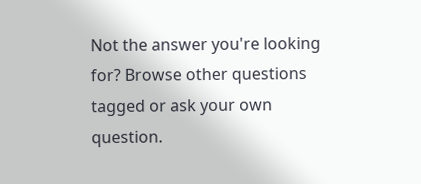Not the answer you're looking for? Browse other questions tagged or ask your own question.